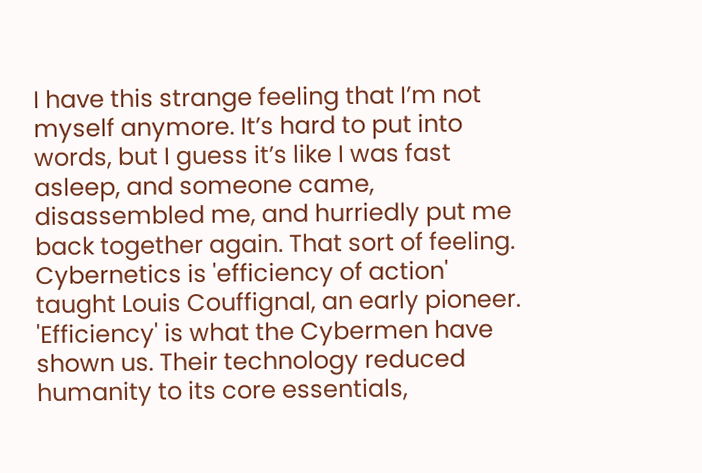I have this strange feeling that I’m not myself anymore. It’s hard to put into words, but I guess it’s like I was fast asleep, and someone came, disassembled me, and hurriedly put me back together again. That sort of feeling.
Cybernetics is 'efficiency of action' taught Louis Couffignal, an early pioneer. 'Efficiency' is what the Cybermen have shown us. Their technology reduced humanity to its core essentials,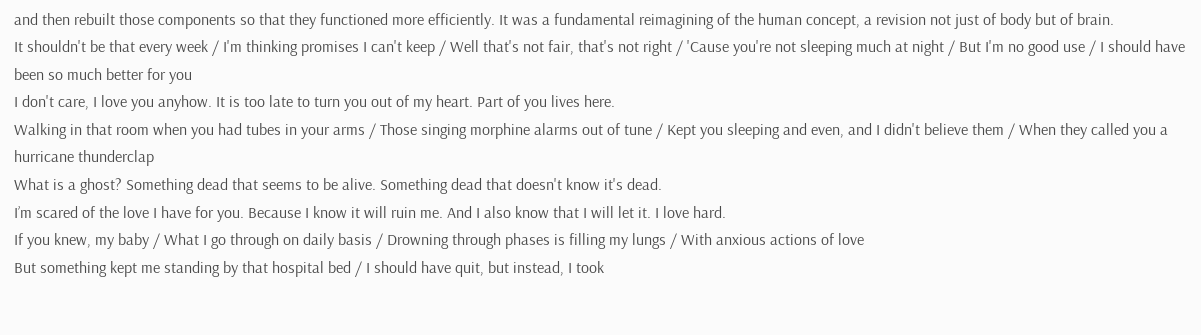and then rebuilt those components so that they functioned more efficiently. It was a fundamental reimagining of the human concept, a revision not just of body but of brain.
It shouldn't be that every week / I'm thinking promises I can't keep / Well that's not fair, that's not right / 'Cause you're not sleeping much at night / But I'm no good use / I should have been so much better for you
I don't care, I love you anyhow. It is too late to turn you out of my heart. Part of you lives here.
Walking in that room when you had tubes in your arms / Those singing morphine alarms out of tune / Kept you sleeping and even, and I didn't believe them / When they called you a hurricane thunderclap
What is a ghost? Something dead that seems to be alive. Something dead that doesn't know it's dead.
I’m scared of the love I have for you. Because I know it will ruin me. And I also know that I will let it. I love hard.
If you knew, my baby / What I go through on daily basis / Drowning through phases is filling my lungs / With anxious actions of love
But something kept me standing by that hospital bed / I should have quit, but instead, I took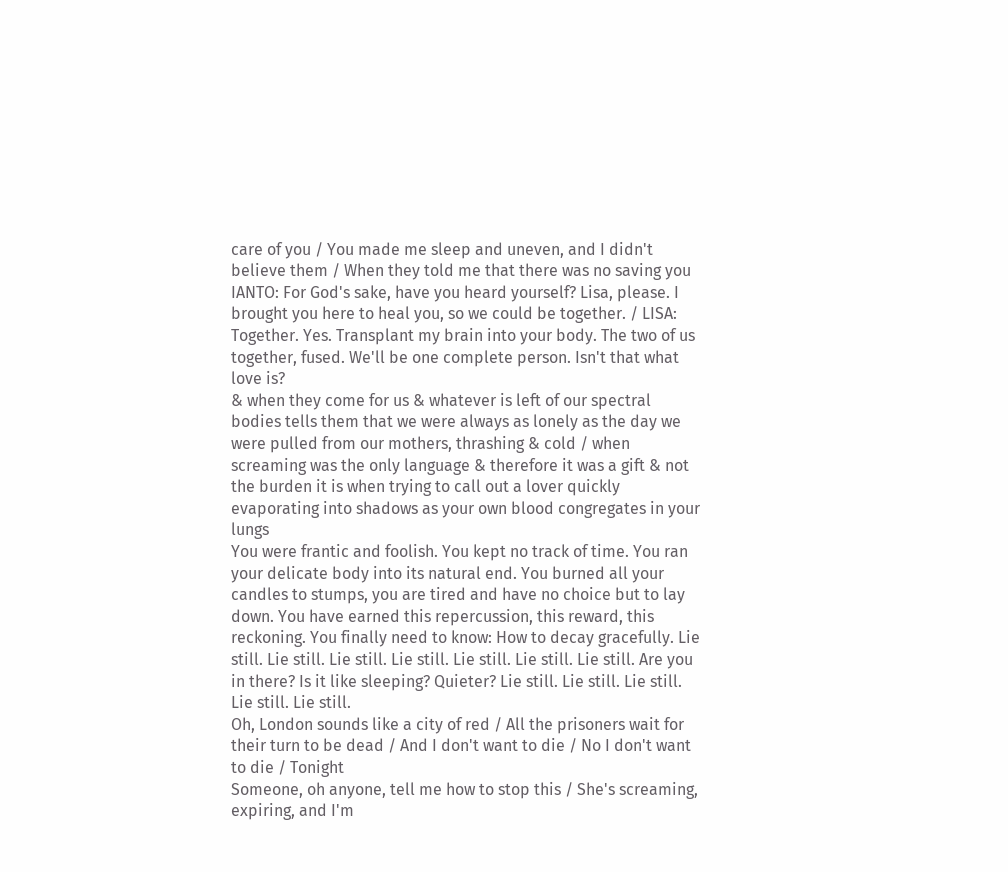care of you / You made me sleep and uneven, and I didn't believe them / When they told me that there was no saving you
IANTO: For God's sake, have you heard yourself? Lisa, please. I brought you here to heal you, so we could be together. / LISA: Together. Yes. Transplant my brain into your body. The two of us together, fused. We'll be one complete person. Isn't that what love is?
& when they come for us & whatever is left of our spectral bodies tells them that we were always as lonely as the day we were pulled from our mothers, thrashing & cold / when screaming was the only language & therefore it was a gift & not the burden it is when trying to call out a lover quickly evaporating into shadows as your own blood congregates in your lungs
You were frantic and foolish. You kept no track of time. You ran your delicate body into its natural end. You burned all your candles to stumps, you are tired and have no choice but to lay down. You have earned this repercussion, this reward, this reckoning. You finally need to know: How to decay gracefully. Lie still. Lie still. Lie still. Lie still. Lie still. Lie still. Lie still. Are you in there? Is it like sleeping? Quieter? Lie still. Lie still. Lie still. Lie still. Lie still.
Oh, London sounds like a city of red / All the prisoners wait for their turn to be dead / And I don't want to die / No I don't want to die / Tonight
Someone, oh anyone, tell me how to stop this / She's screaming, expiring, and I'm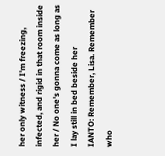her only witness / I'm freezing, infected, and rigid in that room inside her / No one's gonna come as long as I lay still in bed beside her
IANTO: Remember, Lisa. Remember who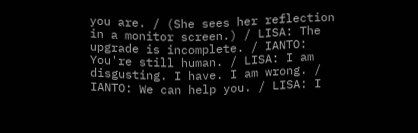you are. / (She sees her reflection in a monitor screen.) / LISA: The upgrade is incomplete. / IANTO: You're still human. / LISA: I am disgusting. I have. I am wrong. / IANTO: We can help you. / LISA: I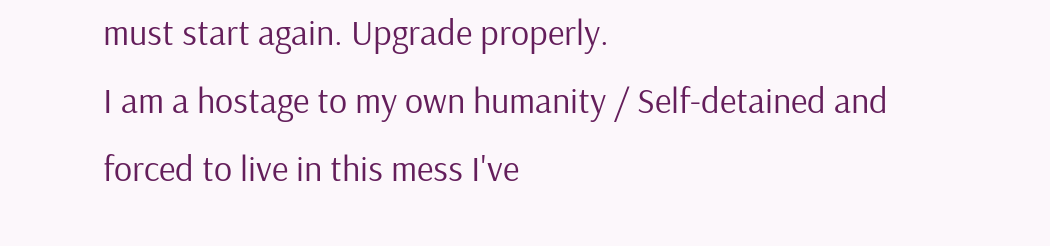must start again. Upgrade properly.
I am a hostage to my own humanity / Self-detained and forced to live in this mess I've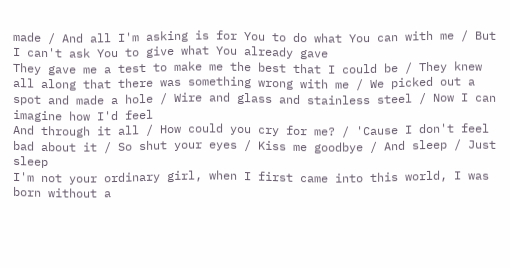made / And all I'm asking is for You to do what You can with me / But I can't ask You to give what You already gave
They gave me a test to make me the best that I could be / They knew all along that there was something wrong with me / We picked out a spot and made a hole / Wire and glass and stainless steel / Now I can imagine how I'd feel
And through it all / How could you cry for me? / 'Cause I don't feel bad about it / So shut your eyes / Kiss me goodbye / And sleep / Just sleep
I'm not your ordinary girl, when I first came into this world, I was born without a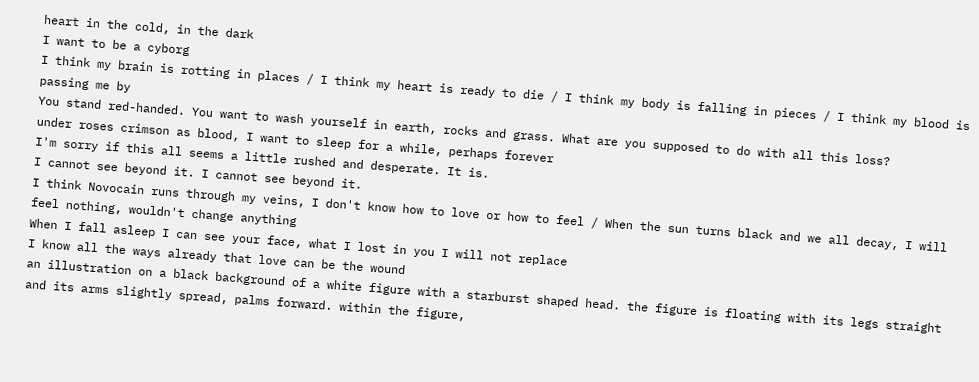heart in the cold, in the dark
I want to be a cyborg
I think my brain is rotting in places / I think my heart is ready to die / I think my body is falling in pieces / I think my blood is passing me by
You stand red-handed. You want to wash yourself in earth, rocks and grass. What are you supposed to do with all this loss?
under roses crimson as blood, I want to sleep for a while, perhaps forever
I'm sorry if this all seems a little rushed and desperate. It is.
I cannot see beyond it. I cannot see beyond it.
I think Novocain runs through my veins, I don't know how to love or how to feel / When the sun turns black and we all decay, I will feel nothing, wouldn't change anything
When I fall asleep I can see your face, what I lost in you I will not replace
I know all the ways already that love can be the wound
an illustration on a black background of a white figure with a starburst shaped head. the figure is floating with its legs straight and its arms slightly spread, palms forward. within the figure,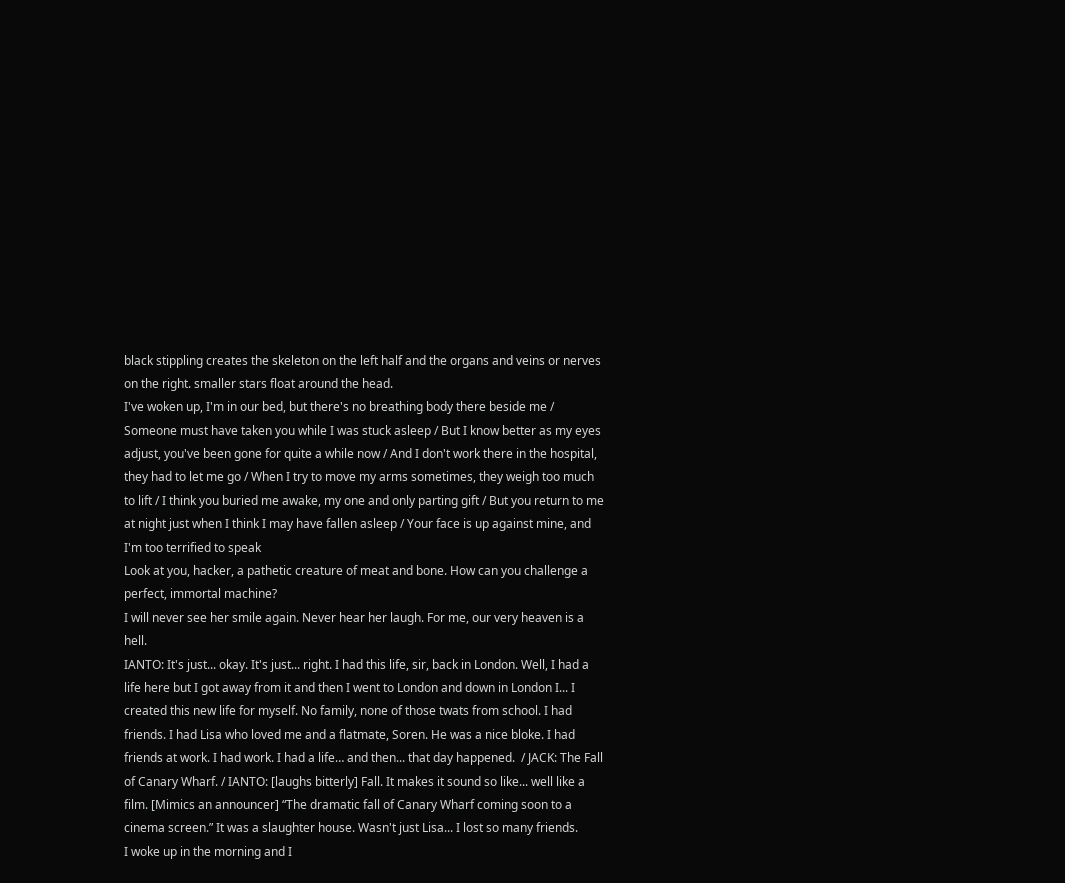black stippling creates the skeleton on the left half and the organs and veins or nerves on the right. smaller stars float around the head.
I've woken up, I'm in our bed, but there's no breathing body there beside me / Someone must have taken you while I was stuck asleep / But I know better as my eyes adjust, you've been gone for quite a while now / And I don't work there in the hospital, they had to let me go / When I try to move my arms sometimes, they weigh too much to lift / I think you buried me awake, my one and only parting gift / But you return to me at night just when I think I may have fallen asleep / Your face is up against mine, and I'm too terrified to speak
Look at you, hacker, a pathetic creature of meat and bone. How can you challenge a perfect, immortal machine?
I will never see her smile again. Never hear her laugh. For me, our very heaven is a hell.
IANTO: It's just... okay. It's just... right. I had this life, sir, back in London. Well, I had a life here but I got away from it and then I went to London and down in London I... I created this new life for myself. No family, none of those twats from school. I had friends. I had Lisa who loved me and a flatmate, Soren. He was a nice bloke. I had friends at work. I had work. I had a life… and then... that day happened.  / JACK: The Fall of Canary Wharf. / IANTO: [laughs bitterly] Fall. It makes it sound so like... well like a film. [Mimics an announcer] “The dramatic fall of Canary Wharf coming soon to a cinema screen.” It was a slaughter house. Wasn't just Lisa... I lost so many friends.
I woke up in the morning and I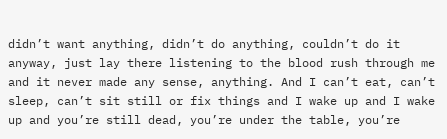didn’t want anything, didn’t do anything, couldn’t do it anyway, just lay there listening to the blood rush through me and it never made any sense, anything. And I can’t eat, can’t sleep, can’t sit still or fix things and I wake up and I wake up and you’re still dead, you’re under the table, you’re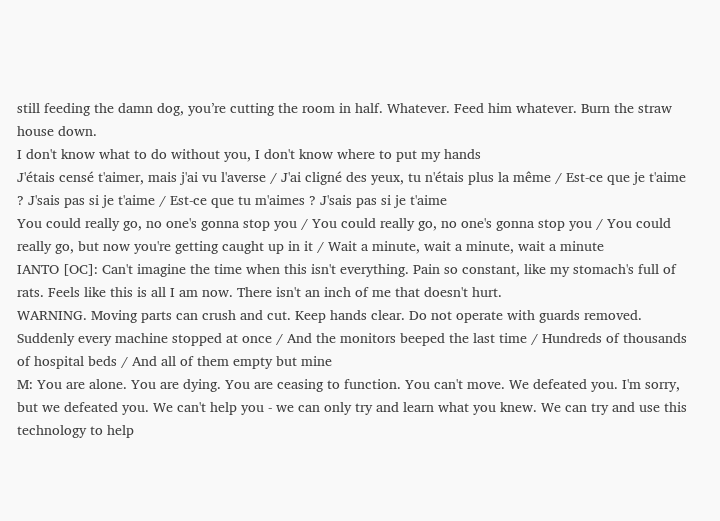still feeding the damn dog, you’re cutting the room in half. Whatever. Feed him whatever. Burn the straw house down.
I don't know what to do without you, I don't know where to put my hands
J'étais censé t'aimer, mais j'ai vu l'averse / J'ai cligné des yeux, tu n'étais plus la même / Est-ce que je t'aime ? J'sais pas si je t'aime / Est-ce que tu m'aimes ? J'sais pas si je t'aime
You could really go, no one's gonna stop you / You could really go, no one's gonna stop you / You could really go, but now you're getting caught up in it / Wait a minute, wait a minute, wait a minute
IANTO [OC]: Can't imagine the time when this isn't everything. Pain so constant, like my stomach's full of rats. Feels like this is all I am now. There isn't an inch of me that doesn't hurt.
WARNING. Moving parts can crush and cut. Keep hands clear. Do not operate with guards removed.
Suddenly every machine stopped at once / And the monitors beeped the last time / Hundreds of thousands of hospital beds / And all of them empty but mine
M: You are alone. You are dying. You are ceasing to function. You can't move. We defeated you. I'm sorry, but we defeated you. We can't help you - we can only try and learn what you knew. We can try and use this technology to help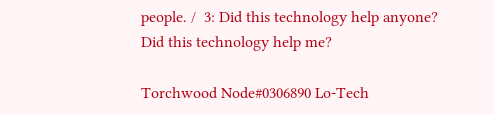people. /  3: Did this technology help anyone? Did this technology help me?

Torchwood Node#0306890 Lo-Tech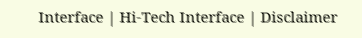Interface | Hi-Tech Interface | Disclaimer